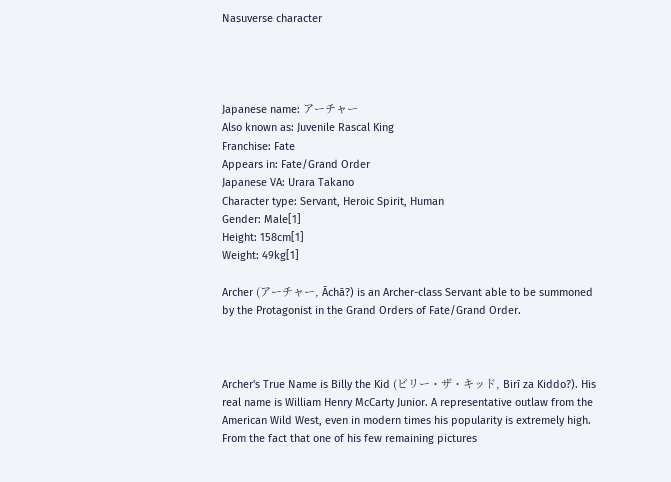Nasuverse character




Japanese name: アーチャー
Also known as: Juvenile Rascal King
Franchise: Fate
Appears in: Fate/Grand Order
Japanese VA: Urara Takano
Character type: Servant, Heroic Spirit, Human
Gender: Male[1]
Height: 158cm[1]
Weight: 49kg[1]

Archer (アーチャー, Āchā?) is an Archer-class Servant able to be summoned by the Protagonist in the Grand Orders of Fate/Grand Order.



Archer's True Name is Billy the Kid (ビリー・ザ・キッド, Birī za Kiddo?). His real name is William Henry McCarty Junior. A representative outlaw from the American Wild West, even in modern times his popularity is extremely high. From the fact that one of his few remaining pictures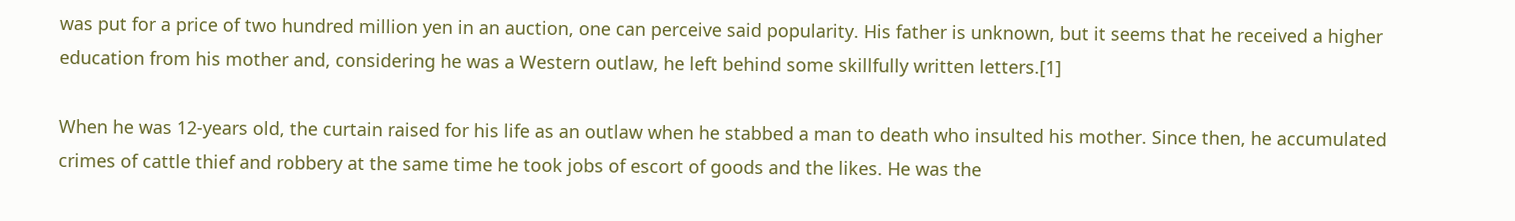was put for a price of two hundred million yen in an auction, one can perceive said popularity. His father is unknown, but it seems that he received a higher education from his mother and, considering he was a Western outlaw, he left behind some skillfully written letters.[1]

When he was 12-years old, the curtain raised for his life as an outlaw when he stabbed a man to death who insulted his mother. Since then, he accumulated crimes of cattle thief and robbery at the same time he took jobs of escort of goods and the likes. He was the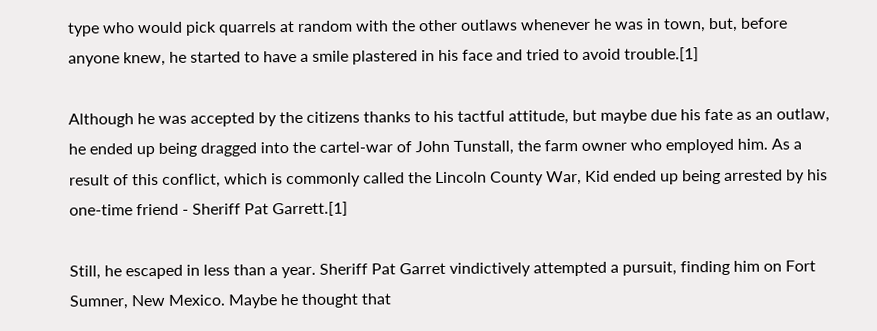type who would pick quarrels at random with the other outlaws whenever he was in town, but, before anyone knew, he started to have a smile plastered in his face and tried to avoid trouble.[1]

Although he was accepted by the citizens thanks to his tactful attitude, but maybe due his fate as an outlaw, he ended up being dragged into the cartel-war of John Tunstall, the farm owner who employed him. As a result of this conflict, which is commonly called the Lincoln County War, Kid ended up being arrested by his one-time friend - Sheriff Pat Garrett.[1]

Still, he escaped in less than a year. Sheriff Pat Garret vindictively attempted a pursuit, finding him on Fort Sumner, New Mexico. Maybe he thought that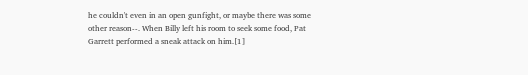he couldn't even in an open gunfight, or maybe there was some other reason--. When Billy left his room to seek some food, Pat Garrett performed a sneak attack on him.[1]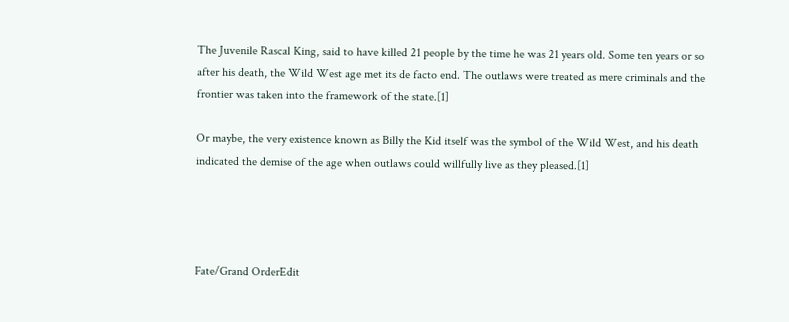The Juvenile Rascal King, said to have killed 21 people by the time he was 21 years old. Some ten years or so after his death, the Wild West age met its de facto end. The outlaws were treated as mere criminals and the frontier was taken into the framework of the state.[1]

Or maybe, the very existence known as Billy the Kid itself was the symbol of the Wild West, and his death indicated the demise of the age when outlaws could willfully live as they pleased.[1]




Fate/Grand OrderEdit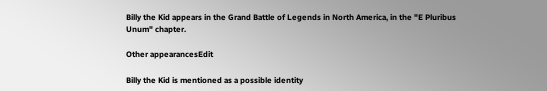Billy the Kid appears in the Grand Battle of Legends in North America, in the "E Pluribus Unum" chapter.

Other appearancesEdit

Billy the Kid is mentioned as a possible identity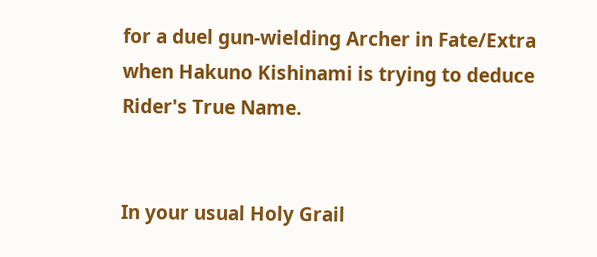for a duel gun-wielding Archer in Fate/Extra when Hakuno Kishinami is trying to deduce Rider's True Name.


In your usual Holy Grail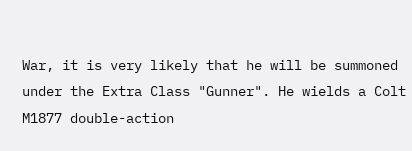War, it is very likely that he will be summoned under the Extra Class "Gunner". He wields a Colt M1877 double-action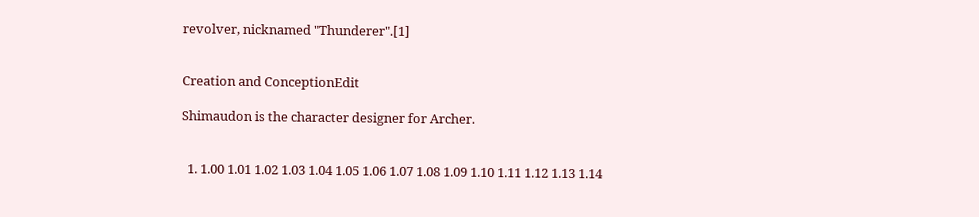revolver, nicknamed "Thunderer".[1]


Creation and ConceptionEdit

Shimaudon is the character designer for Archer.


  1. 1.00 1.01 1.02 1.03 1.04 1.05 1.06 1.07 1.08 1.09 1.10 1.11 1.12 1.13 1.14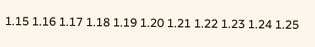1.15 1.16 1.17 1.18 1.19 1.20 1.21 1.22 1.23 1.24 1.25